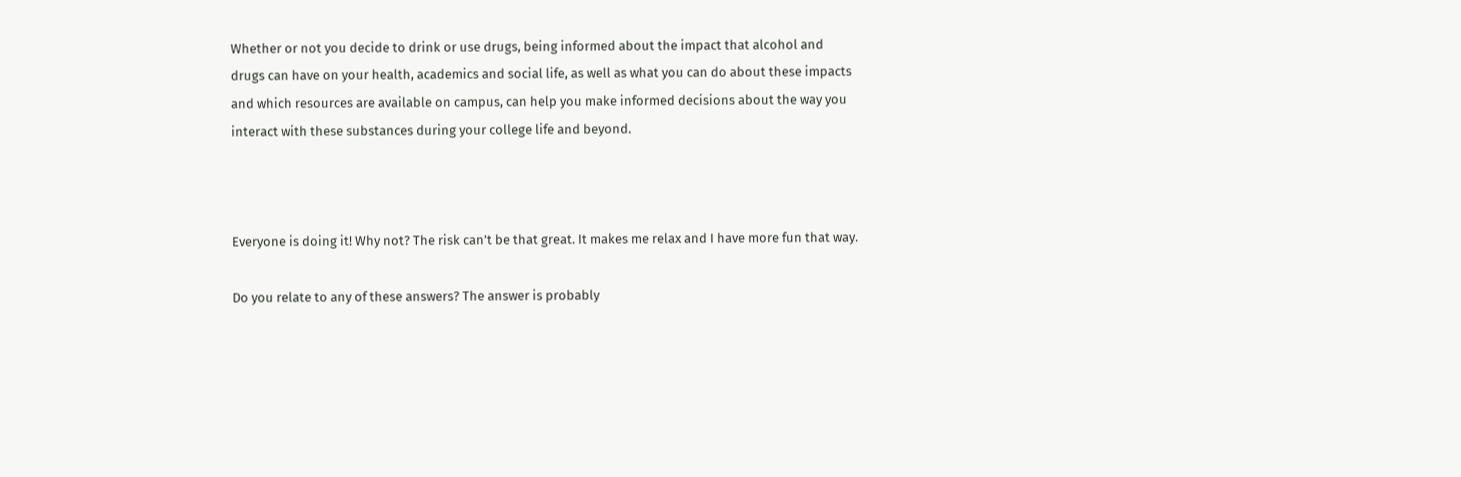Whether or not you decide to drink or use drugs, being informed about the impact that alcohol and drugs can have on your health, academics and social life, as well as what you can do about these impacts and which resources are available on campus, can help you make informed decisions about the way you interact with these substances during your college life and beyond.



Everyone is doing it! Why not? The risk can’t be that great. It makes me relax and I have more fun that way.

Do you relate to any of these answers? The answer is probably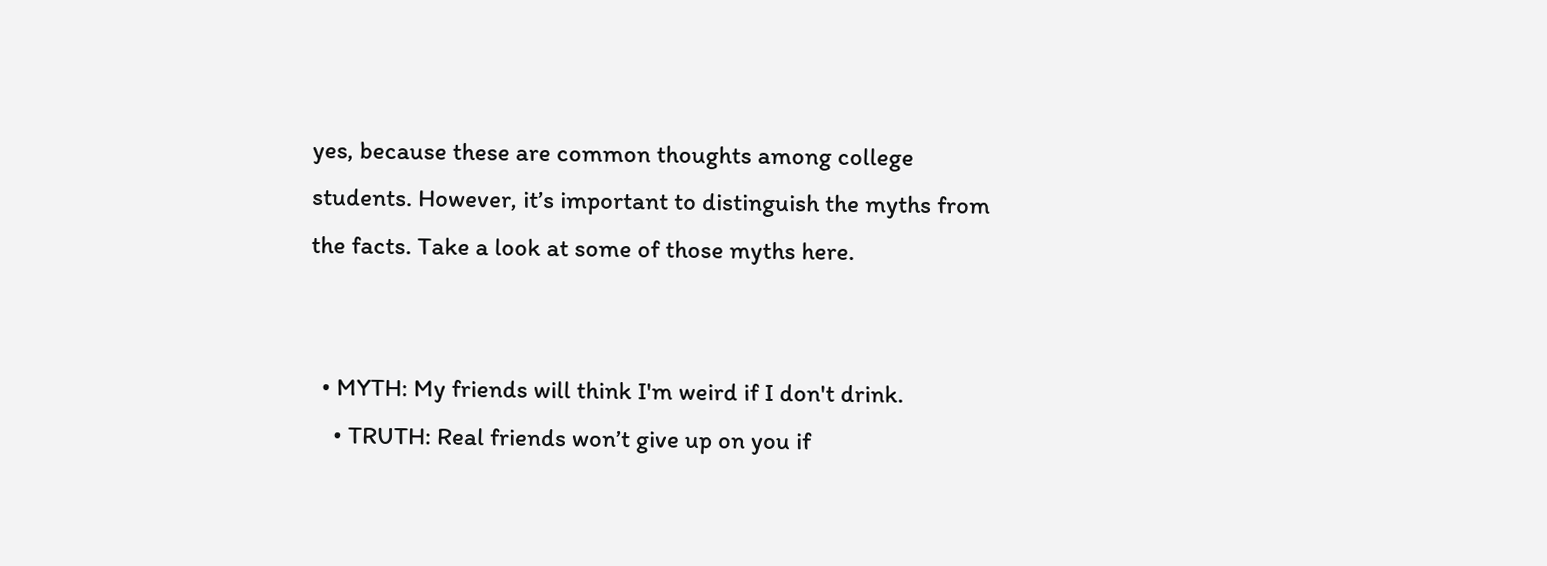yes, because these are common thoughts among college students. However, it’s important to distinguish the myths from the facts. Take a look at some of those myths here.


  • MYTH: My friends will think I'm weird if I don't drink.
    • TRUTH: Real friends won’t give up on you if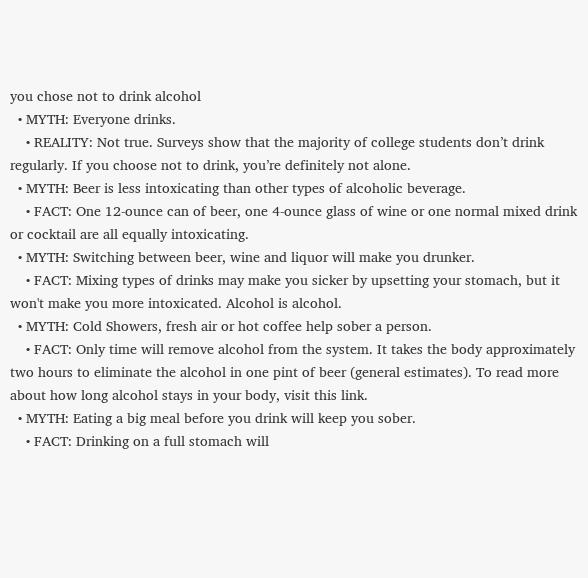you chose not to drink alcohol
  • MYTH: Everyone drinks.
    • REALITY: Not true. Surveys show that the majority of college students don’t drink regularly. If you choose not to drink, you’re definitely not alone.
  • MYTH: Beer is less intoxicating than other types of alcoholic beverage.
    • FACT: One 12-ounce can of beer, one 4-ounce glass of wine or one normal mixed drink or cocktail are all equally intoxicating.
  • MYTH: Switching between beer, wine and liquor will make you drunker.
    • FACT: Mixing types of drinks may make you sicker by upsetting your stomach, but it won't make you more intoxicated. Alcohol is alcohol.
  • MYTH: Cold Showers, fresh air or hot coffee help sober a person.
    • FACT: Only time will remove alcohol from the system. It takes the body approximately two hours to eliminate the alcohol in one pint of beer (general estimates). To read more about how long alcohol stays in your body, visit this link.
  • MYTH: Eating a big meal before you drink will keep you sober.
    • FACT: Drinking on a full stomach will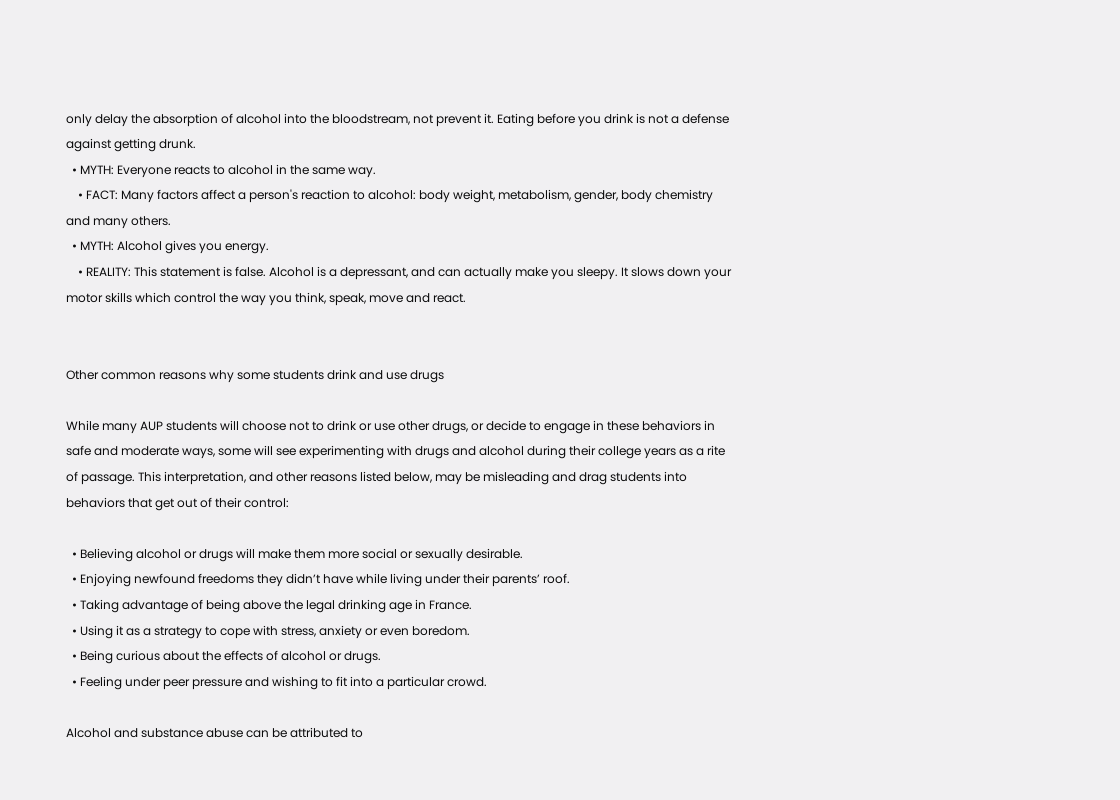only delay the absorption of alcohol into the bloodstream, not prevent it. Eating before you drink is not a defense against getting drunk.
  • MYTH: Everyone reacts to alcohol in the same way.
    • FACT: Many factors affect a person's reaction to alcohol: body weight, metabolism, gender, body chemistry and many others.
  • MYTH: Alcohol gives you energy.
    • REALITY: This statement is false. Alcohol is a depressant, and can actually make you sleepy. It slows down your motor skills which control the way you think, speak, move and react.


Other common reasons why some students drink and use drugs

While many AUP students will choose not to drink or use other drugs, or decide to engage in these behaviors in safe and moderate ways, some will see experimenting with drugs and alcohol during their college years as a rite of passage. This interpretation, and other reasons listed below, may be misleading and drag students into behaviors that get out of their control:

  • Believing alcohol or drugs will make them more social or sexually desirable.
  • Enjoying newfound freedoms they didn’t have while living under their parents’ roof.
  • Taking advantage of being above the legal drinking age in France.
  • Using it as a strategy to cope with stress, anxiety or even boredom.
  • Being curious about the effects of alcohol or drugs.
  • Feeling under peer pressure and wishing to fit into a particular crowd.

Alcohol and substance abuse can be attributed to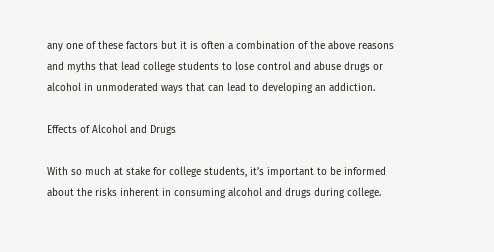any one of these factors but it is often a combination of the above reasons and myths that lead college students to lose control and abuse drugs or alcohol in unmoderated ways that can lead to developing an addiction.

Effects of Alcohol and Drugs

With so much at stake for college students, it’s important to be informed about the risks inherent in consuming alcohol and drugs during college.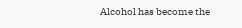Alcohol has become the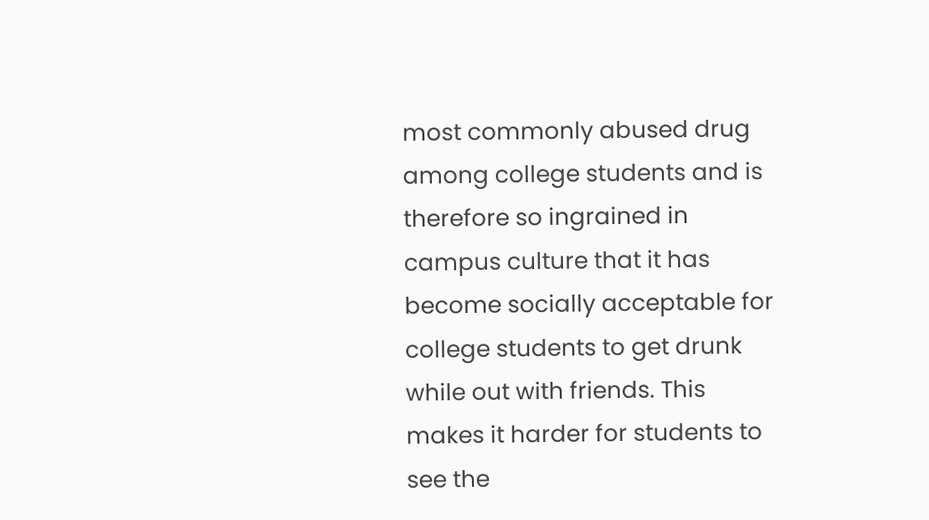most commonly abused drug among college students and is therefore so ingrained in campus culture that it has become socially acceptable for college students to get drunk while out with friends. This makes it harder for students to see the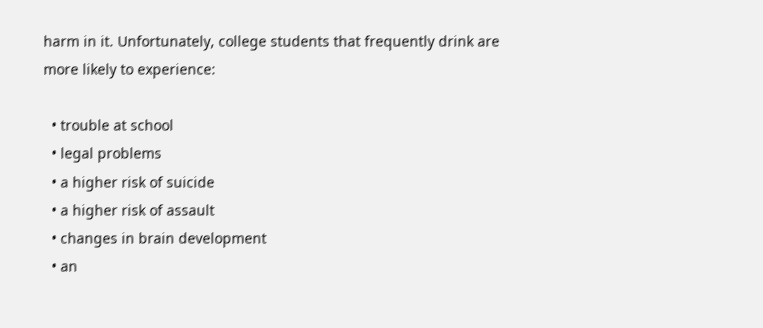harm in it. Unfortunately, college students that frequently drink are more likely to experience:

  • trouble at school
  • legal problems
  • a higher risk of suicide
  • a higher risk of assault
  • changes in brain development
  • an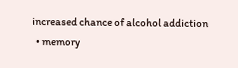increased chance of alcohol addiction
  • memory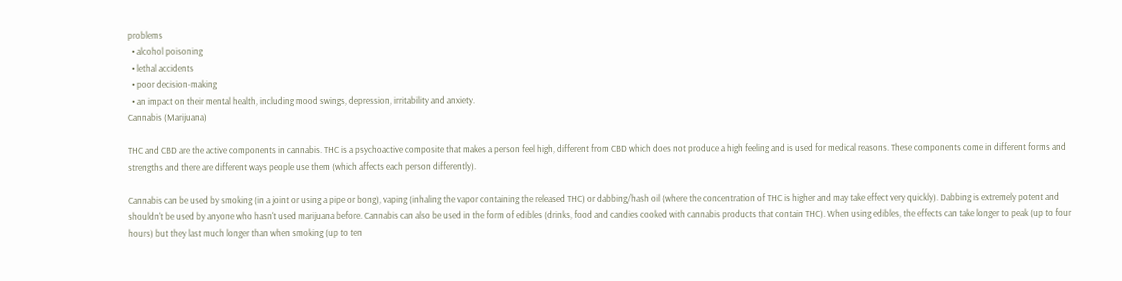problems
  • alcohol poisoning
  • lethal accidents
  • poor decision-making
  • an impact on their mental health, including mood swings, depression, irritability and anxiety.
Cannabis (Marijuana)

THC and CBD are the active components in cannabis. THC is a psychoactive composite that makes a person feel high, different from CBD which does not produce a high feeling and is used for medical reasons. These components come in different forms and strengths and there are different ways people use them (which affects each person differently).

Cannabis can be used by smoking (in a joint or using a pipe or bong), vaping (inhaling the vapor containing the released THC) or dabbing/hash oil (where the concentration of THC is higher and may take effect very quickly). Dabbing is extremely potent and shouldn't be used by anyone who hasn't used marijuana before. Cannabis can also be used in the form of edibles (drinks, food and candies cooked with cannabis products that contain THC). When using edibles, the effects can take longer to peak (up to four hours) but they last much longer than when smoking (up to ten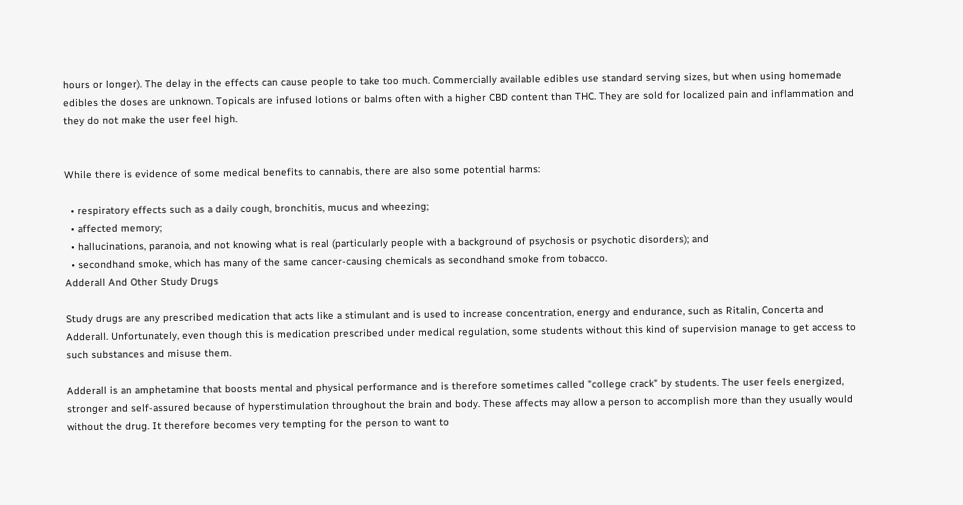hours or longer). The delay in the effects can cause people to take too much. Commercially available edibles use standard serving sizes, but when using homemade edibles the doses are unknown. Topicals are infused lotions or balms often with a higher CBD content than THC. They are sold for localized pain and inflammation and they do not make the user feel high.


While there is evidence of some medical benefits to cannabis, there are also some potential harms:

  • respiratory effects such as a daily cough, bronchitis, mucus and wheezing;
  • affected memory;
  • hallucinations, paranoia, and not knowing what is real (particularly people with a background of psychosis or psychotic disorders); and
  • secondhand smoke, which has many of the same cancer-causing chemicals as secondhand smoke from tobacco.
Adderall And Other Study Drugs

Study drugs are any prescribed medication that acts like a stimulant and is used to increase concentration, energy and endurance, such as Ritalin, Concerta and Adderall. Unfortunately, even though this is medication prescribed under medical regulation, some students without this kind of supervision manage to get access to such substances and misuse them.

Adderall is an amphetamine that boosts mental and physical performance and is therefore sometimes called "college crack" by students. The user feels energized, stronger and self-assured because of hyperstimulation throughout the brain and body. These affects may allow a person to accomplish more than they usually would without the drug. It therefore becomes very tempting for the person to want to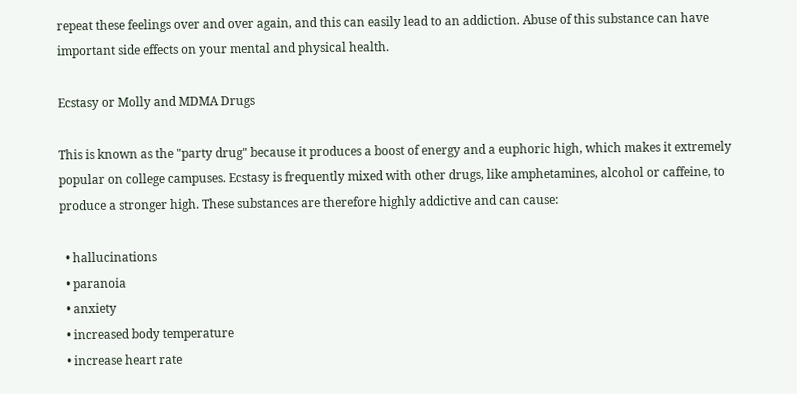repeat these feelings over and over again, and this can easily lead to an addiction. Abuse of this substance can have important side effects on your mental and physical health.

Ecstasy or Molly and MDMA Drugs

This is known as the "party drug" because it produces a boost of energy and a euphoric high, which makes it extremely popular on college campuses. Ecstasy is frequently mixed with other drugs, like amphetamines, alcohol or caffeine, to produce a stronger high. These substances are therefore highly addictive and can cause:

  • hallucinations
  • paranoia
  • anxiety
  • increased body temperature
  • increase heart rate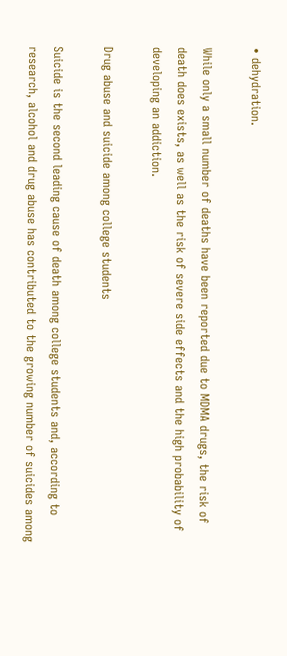• dehydration.

While only a small number of deaths have been reported due to MDMA drugs, the risk of death does exists, as well as the risk of severe side effects and the high probability of developing an addiction.

Drug abuse and suicide among college students

Suicide is the second leading cause of death among college students and, according to research, alcohol and drug abuse has contributed to the growing number of suicides among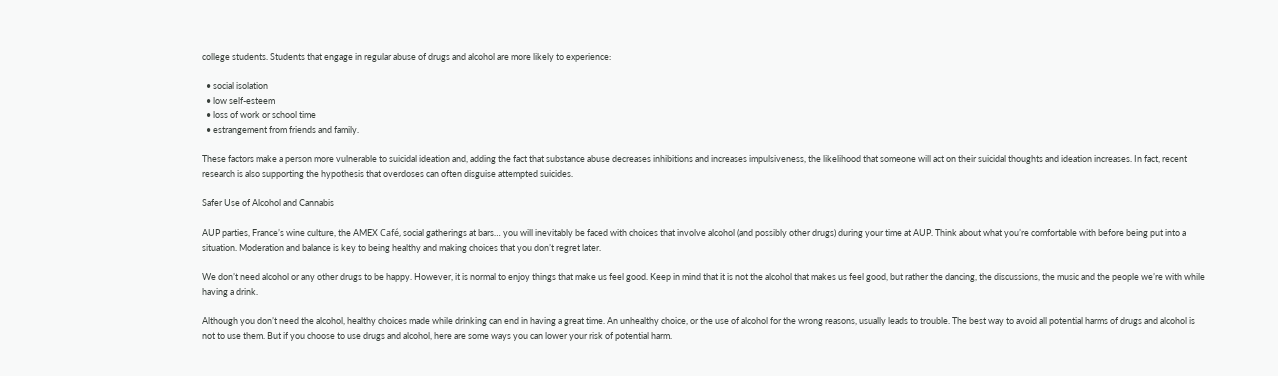college students. Students that engage in regular abuse of drugs and alcohol are more likely to experience:

  • social isolation
  • low self-esteem
  • loss of work or school time
  • estrangement from friends and family.

These factors make a person more vulnerable to suicidal ideation and, adding the fact that substance abuse decreases inhibitions and increases impulsiveness, the likelihood that someone will act on their suicidal thoughts and ideation increases. In fact, recent research is also supporting the hypothesis that overdoses can often disguise attempted suicides.

Safer Use of Alcohol and Cannabis

AUP parties, France’s wine culture, the AMEX Café, social gatherings at bars… you will inevitably be faced with choices that involve alcohol (and possibly other drugs) during your time at AUP. Think about what you’re comfortable with before being put into a situation. Moderation and balance is key to being healthy and making choices that you don’t regret later.

We don’t need alcohol or any other drugs to be happy. However, it is normal to enjoy things that make us feel good. Keep in mind that it is not the alcohol that makes us feel good, but rather the dancing, the discussions, the music and the people we’re with while having a drink.

Although you don’t need the alcohol, healthy choices made while drinking can end in having a great time. An unhealthy choice, or the use of alcohol for the wrong reasons, usually leads to trouble. The best way to avoid all potential harms of drugs and alcohol is not to use them. But if you choose to use drugs and alcohol, here are some ways you can lower your risk of potential harm.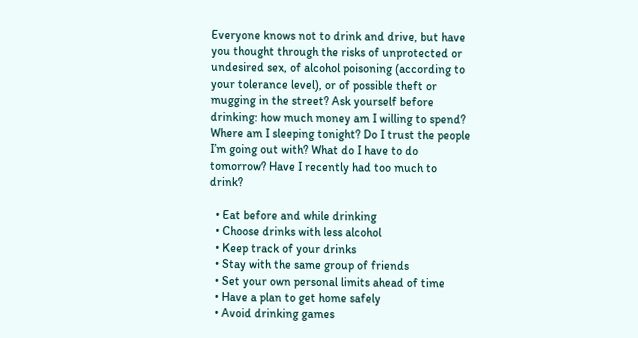Everyone knows not to drink and drive, but have you thought through the risks of unprotected or undesired sex, of alcohol poisoning (according to your tolerance level), or of possible theft or mugging in the street? Ask yourself before drinking: how much money am I willing to spend? Where am I sleeping tonight? Do I trust the people I’m going out with? What do I have to do tomorrow? Have I recently had too much to drink?

  • Eat before and while drinking
  • Choose drinks with less alcohol
  • Keep track of your drinks
  • Stay with the same group of friends
  • Set your own personal limits ahead of time
  • Have a plan to get home safely
  • Avoid drinking games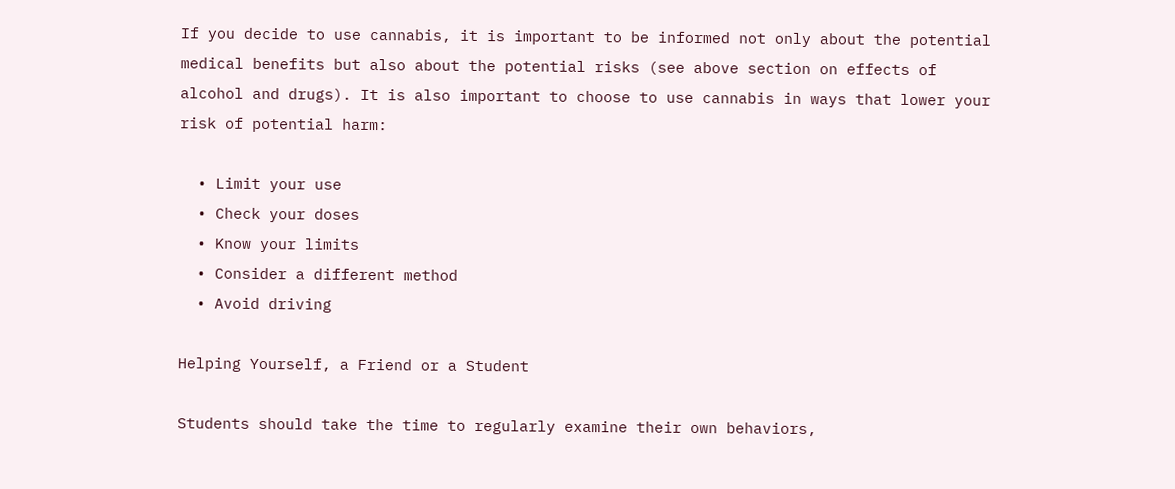If you decide to use cannabis, it is important to be informed not only about the potential medical benefits but also about the potential risks (see above section on effects of alcohol and drugs). It is also important to choose to use cannabis in ways that lower your risk of potential harm:

  • Limit your use
  • Check your doses
  • Know your limits
  • Consider a different method
  • Avoid driving

Helping Yourself, a Friend or a Student

Students should take the time to regularly examine their own behaviors,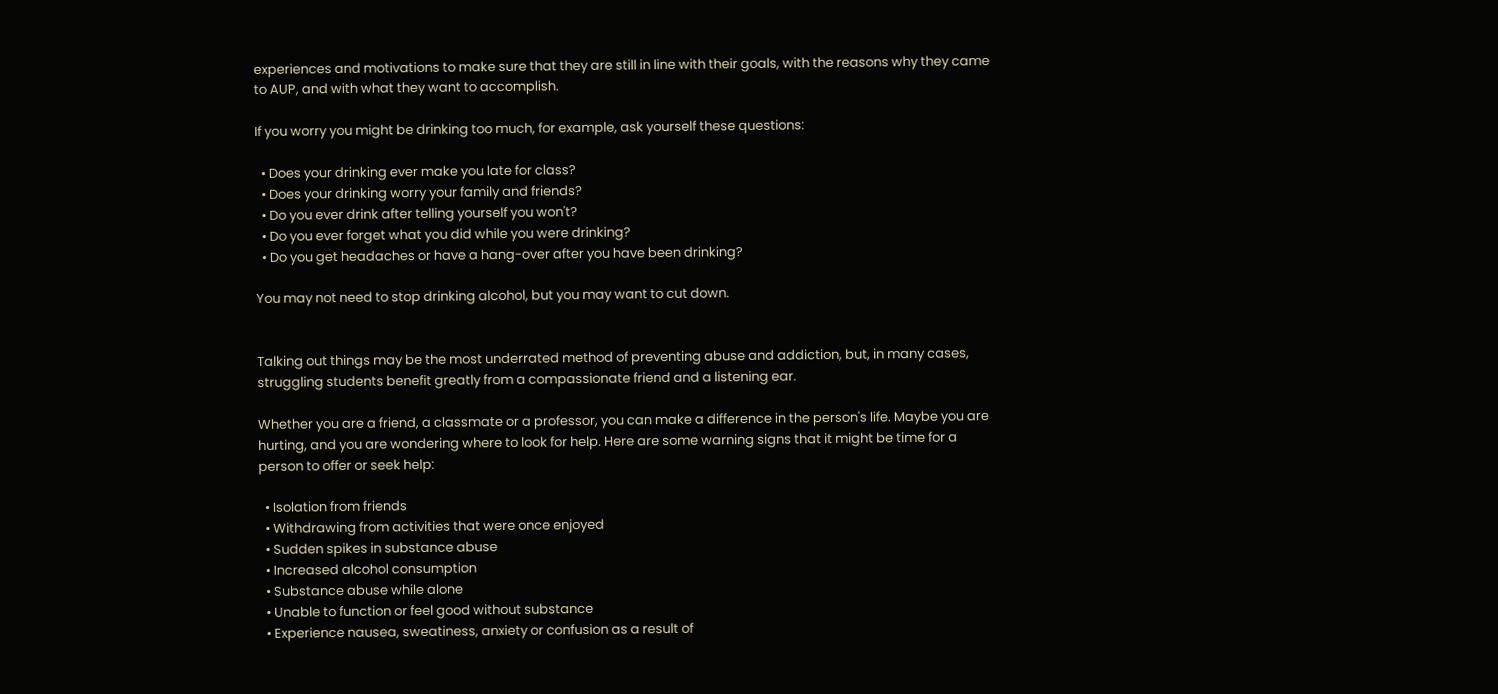experiences and motivations to make sure that they are still in line with their goals, with the reasons why they came to AUP, and with what they want to accomplish.

If you worry you might be drinking too much, for example, ask yourself these questions:

  • Does your drinking ever make you late for class?
  • Does your drinking worry your family and friends?
  • Do you ever drink after telling yourself you won't?
  • Do you ever forget what you did while you were drinking?
  • Do you get headaches or have a hang-over after you have been drinking?

You may not need to stop drinking alcohol, but you may want to cut down.


Talking out things may be the most underrated method of preventing abuse and addiction, but, in many cases, struggling students benefit greatly from a compassionate friend and a listening ear.

Whether you are a friend, a classmate or a professor, you can make a difference in the person's life. Maybe you are hurting, and you are wondering where to look for help. Here are some warning signs that it might be time for a person to offer or seek help:

  • Isolation from friends
  • Withdrawing from activities that were once enjoyed
  • Sudden spikes in substance abuse
  • Increased alcohol consumption
  • Substance abuse while alone
  • Unable to function or feel good without substance
  • Experience nausea, sweatiness, anxiety or confusion as a result of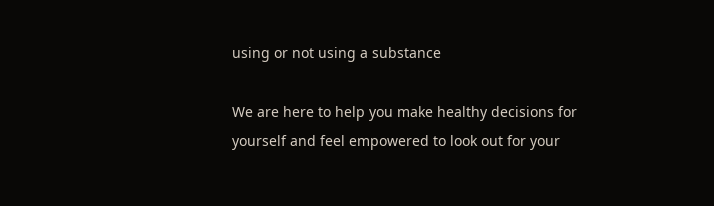using or not using a substance

We are here to help you make healthy decisions for yourself and feel empowered to look out for your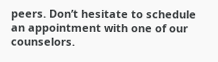peers. Don’t hesitate to schedule an appointment with one of our counselors.